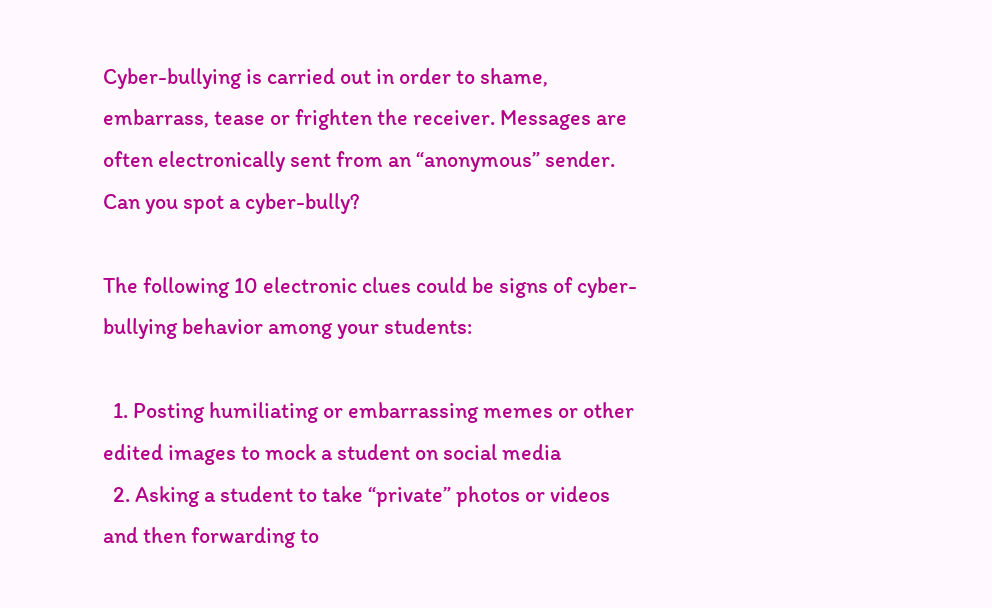Cyber-bullying is carried out in order to shame, embarrass, tease or frighten the receiver. Messages are often electronically sent from an “anonymous” sender. Can you spot a cyber-bully?

The following 10 electronic clues could be signs of cyber-bullying behavior among your students:

  1. Posting humiliating or embarrassing memes or other edited images to mock a student on social media
  2. Asking a student to take “private” photos or videos and then forwarding to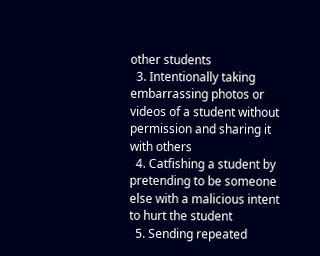other students
  3. Intentionally taking embarrassing photos or videos of a student without permission and sharing it with others
  4. Catfishing a student by pretending to be someone else with a malicious intent to hurt the student
  5. Sending repeated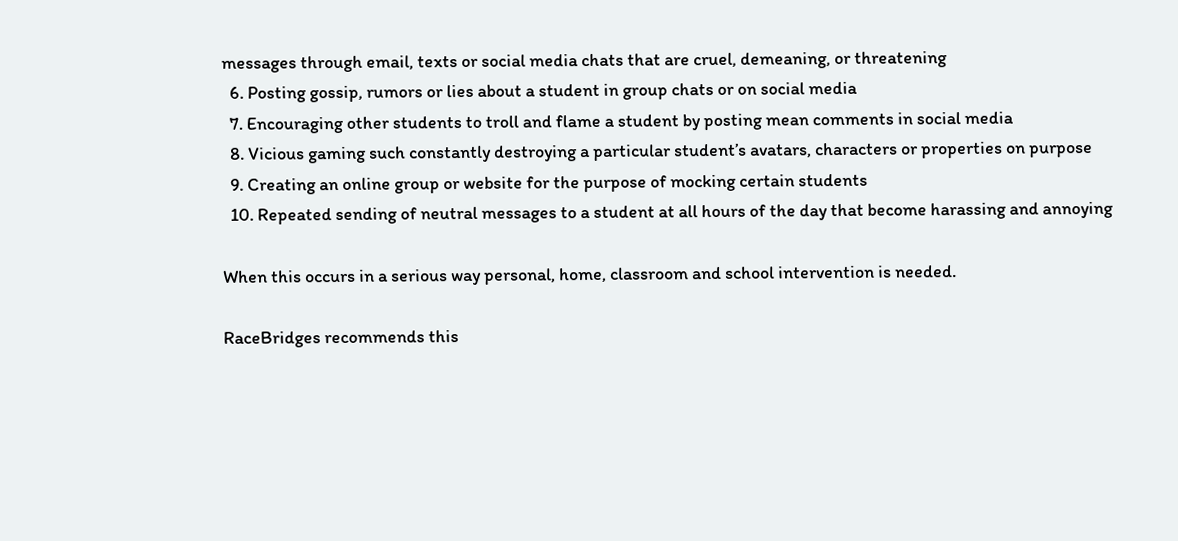messages through email, texts or social media chats that are cruel, demeaning, or threatening
  6. Posting gossip, rumors or lies about a student in group chats or on social media
  7. Encouraging other students to troll and flame a student by posting mean comments in social media
  8. Vicious gaming such constantly destroying a particular student’s avatars, characters or properties on purpose
  9. Creating an online group or website for the purpose of mocking certain students
  10. Repeated sending of neutral messages to a student at all hours of the day that become harassing and annoying

When this occurs in a serious way personal, home, classroom and school intervention is needed.

RaceBridges recommends this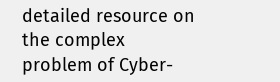detailed resource on the complex problem of Cyber-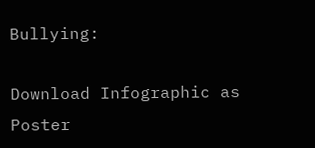Bullying:

Download Infographic as Poster